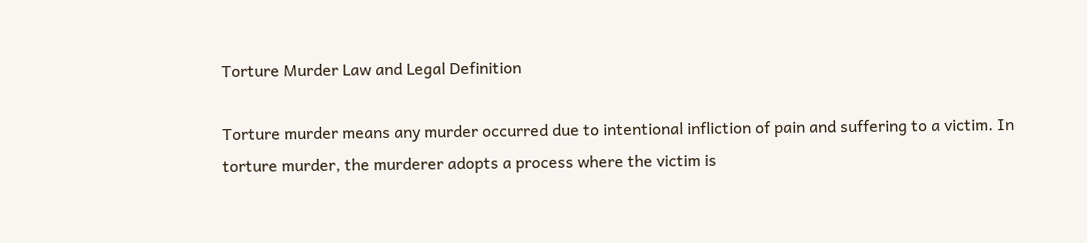Torture Murder Law and Legal Definition

Torture murder means any murder occurred due to intentional infliction of pain and suffering to a victim. In torture murder, the murderer adopts a process where the victim is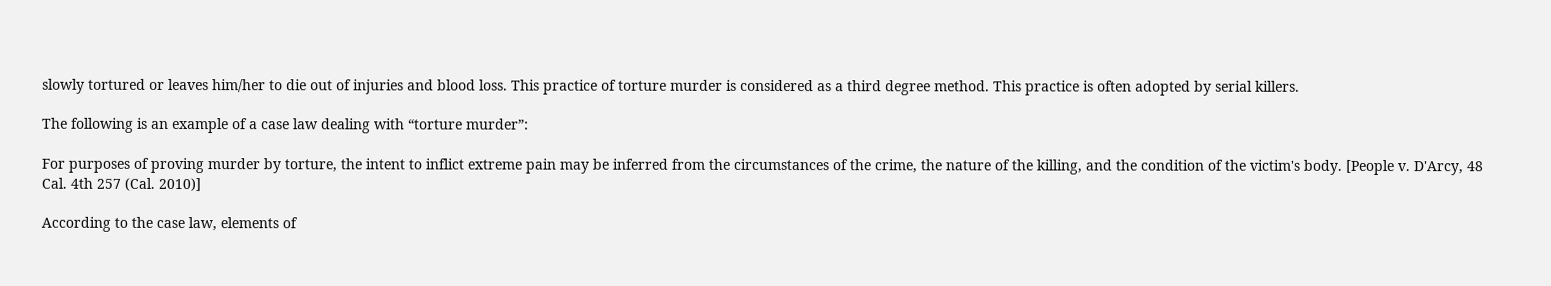slowly tortured or leaves him/her to die out of injuries and blood loss. This practice of torture murder is considered as a third degree method. This practice is often adopted by serial killers.

The following is an example of a case law dealing with “torture murder”:

For purposes of proving murder by torture, the intent to inflict extreme pain may be inferred from the circumstances of the crime, the nature of the killing, and the condition of the victim's body. [People v. D'Arcy, 48 Cal. 4th 257 (Cal. 2010)]

According to the case law, elements of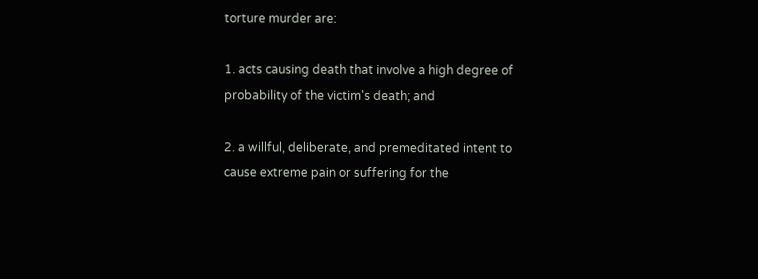torture murder are:

1. acts causing death that involve a high degree of probability of the victim's death; and

2. a willful, deliberate, and premeditated intent to cause extreme pain or suffering for the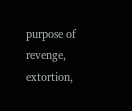purpose of revenge, extortion,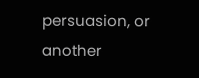persuasion, or another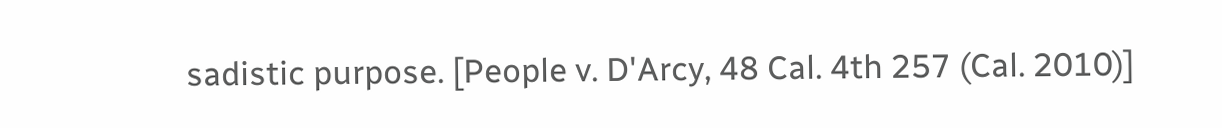sadistic purpose. [People v. D'Arcy, 48 Cal. 4th 257 (Cal. 2010)]